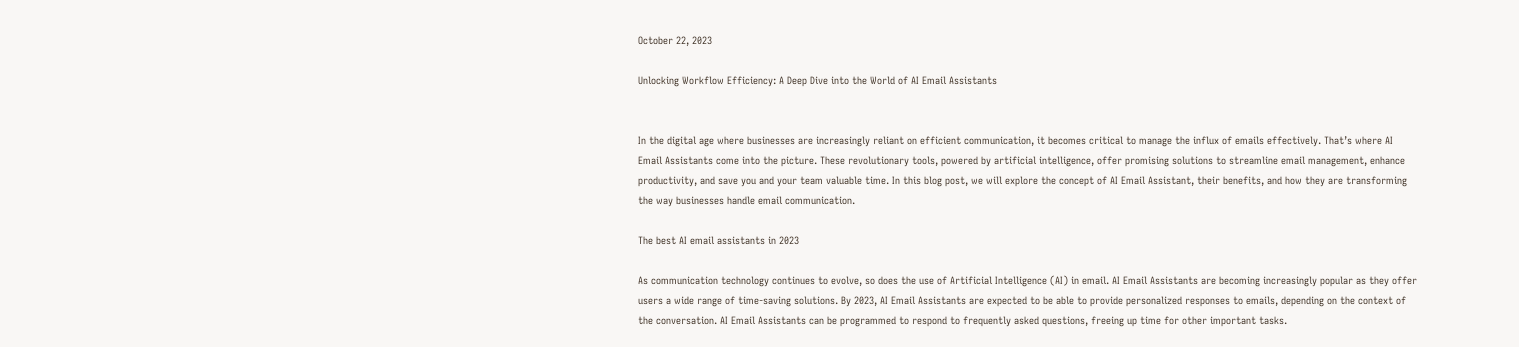October 22, 2023

Unlocking Workflow Efficiency: A Deep Dive into the World of AI Email Assistants


In the digital age where businesses are increasingly reliant on efficient communication, it becomes critical to manage the influx of emails effectively. That’s where AI Email Assistants come into the picture. These revolutionary tools, powered by artificial intelligence, offer promising solutions to streamline email management, enhance productivity, and save you and your team valuable time. In this blog post, we will explore the concept of AI Email Assistant, their benefits, and how they are transforming the way businesses handle email communication.

The best AI email assistants in 2023

As communication technology continues to evolve, so does the use of Artificial Intelligence (AI) in email. AI Email Assistants are becoming increasingly popular as they offer users a wide range of time-saving solutions. By 2023, AI Email Assistants are expected to be able to provide personalized responses to emails, depending on the context of the conversation. AI Email Assistants can be programmed to respond to frequently asked questions, freeing up time for other important tasks.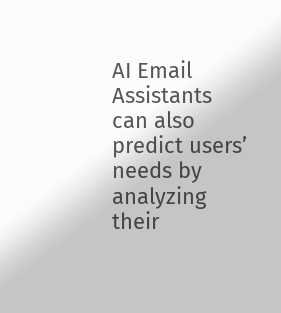AI Email Assistants can also predict users’ needs by analyzing their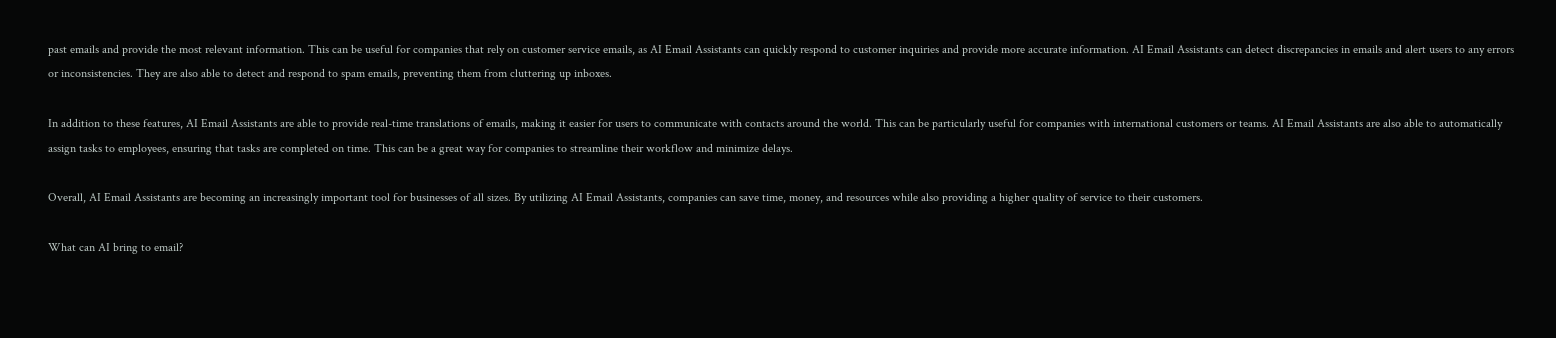past emails and provide the most relevant information. This can be useful for companies that rely on customer service emails, as AI Email Assistants can quickly respond to customer inquiries and provide more accurate information. AI Email Assistants can detect discrepancies in emails and alert users to any errors or inconsistencies. They are also able to detect and respond to spam emails, preventing them from cluttering up inboxes.

In addition to these features, AI Email Assistants are able to provide real-time translations of emails, making it easier for users to communicate with contacts around the world. This can be particularly useful for companies with international customers or teams. AI Email Assistants are also able to automatically assign tasks to employees, ensuring that tasks are completed on time. This can be a great way for companies to streamline their workflow and minimize delays.

Overall, AI Email Assistants are becoming an increasingly important tool for businesses of all sizes. By utilizing AI Email Assistants, companies can save time, money, and resources while also providing a higher quality of service to their customers.

What can AI bring to email?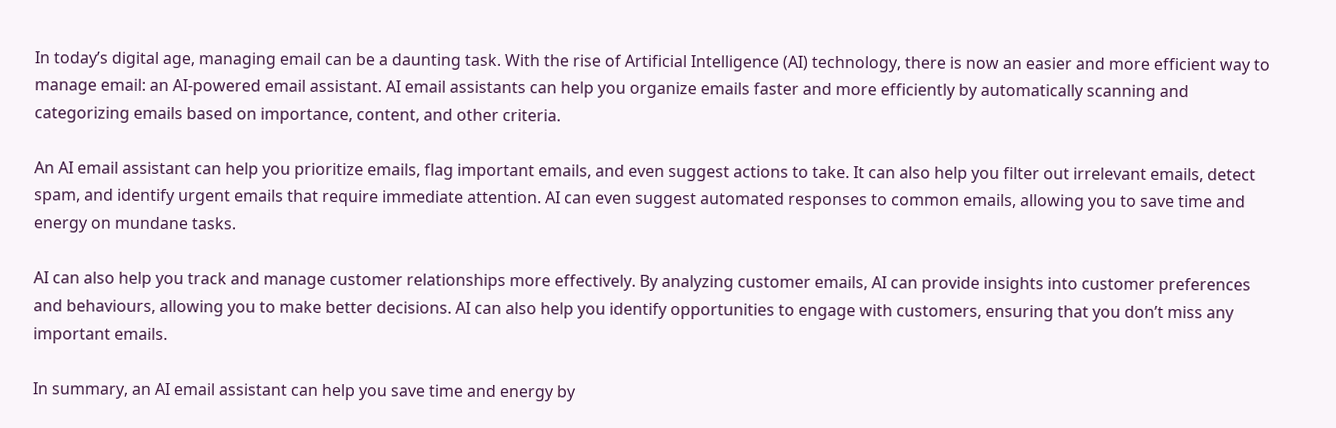In today’s digital age, managing email can be a daunting task. With the rise of Artificial Intelligence (AI) technology, there is now an easier and more efficient way to manage email: an AI-powered email assistant. AI email assistants can help you organize emails faster and more efficiently by automatically scanning and categorizing emails based on importance, content, and other criteria.

An AI email assistant can help you prioritize emails, flag important emails, and even suggest actions to take. It can also help you filter out irrelevant emails, detect spam, and identify urgent emails that require immediate attention. AI can even suggest automated responses to common emails, allowing you to save time and energy on mundane tasks.

AI can also help you track and manage customer relationships more effectively. By analyzing customer emails, AI can provide insights into customer preferences and behaviours, allowing you to make better decisions. AI can also help you identify opportunities to engage with customers, ensuring that you don’t miss any important emails.

In summary, an AI email assistant can help you save time and energy by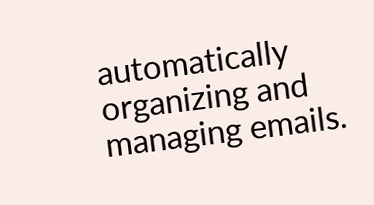automatically organizing and managing emails.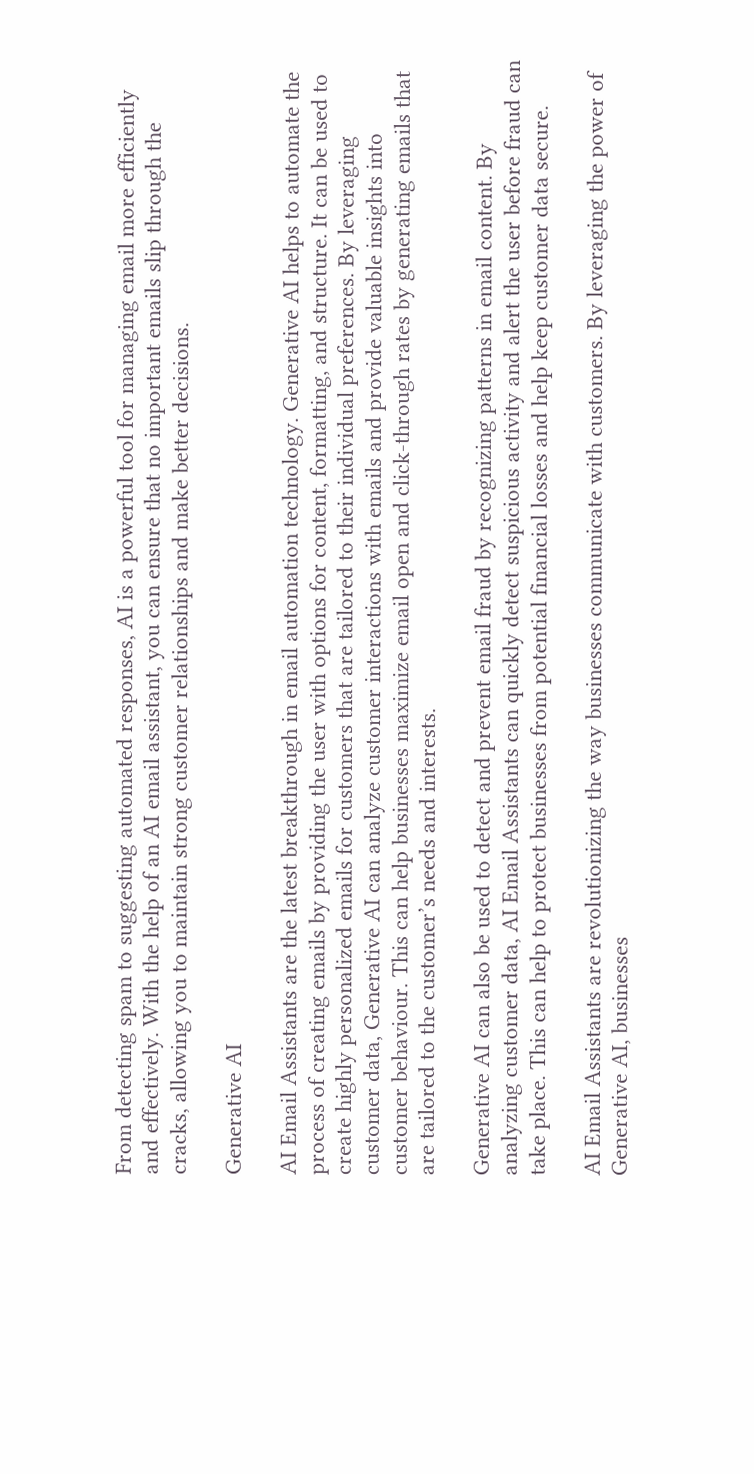From detecting spam to suggesting automated responses, AI is a powerful tool for managing email more efficiently and effectively. With the help of an AI email assistant, you can ensure that no important emails slip through the cracks, allowing you to maintain strong customer relationships and make better decisions.

Generative AI

AI Email Assistants are the latest breakthrough in email automation technology. Generative AI helps to automate the process of creating emails by providing the user with options for content, formatting, and structure. It can be used to create highly personalized emails for customers that are tailored to their individual preferences. By leveraging customer data, Generative AI can analyze customer interactions with emails and provide valuable insights into customer behaviour. This can help businesses maximize email open and click-through rates by generating emails that are tailored to the customer’s needs and interests.

Generative AI can also be used to detect and prevent email fraud by recognizing patterns in email content. By analyzing customer data, AI Email Assistants can quickly detect suspicious activity and alert the user before fraud can take place. This can help to protect businesses from potential financial losses and help keep customer data secure.

AI Email Assistants are revolutionizing the way businesses communicate with customers. By leveraging the power of Generative AI, businesses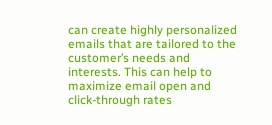can create highly personalized emails that are tailored to the customer’s needs and interests. This can help to maximize email open and click-through rates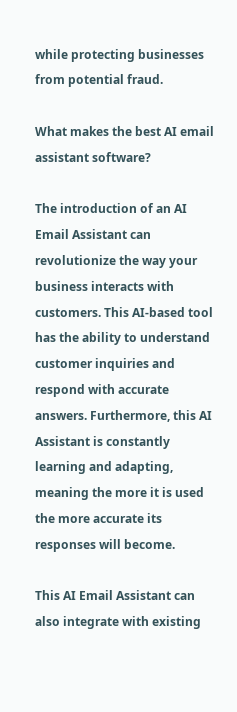while protecting businesses from potential fraud.

What makes the best AI email assistant software?

The introduction of an AI Email Assistant can revolutionize the way your business interacts with customers. This AI-based tool has the ability to understand customer inquiries and respond with accurate answers. Furthermore, this AI Assistant is constantly learning and adapting, meaning the more it is used the more accurate its responses will become.

This AI Email Assistant can also integrate with existing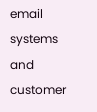email systems and customer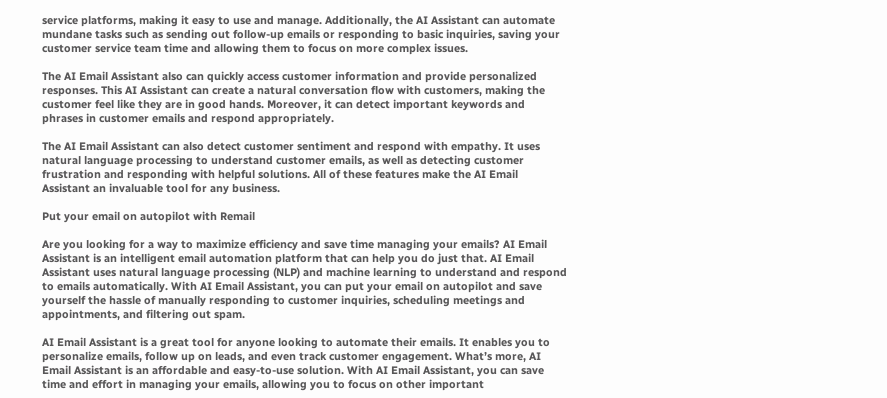service platforms, making it easy to use and manage. Additionally, the AI Assistant can automate mundane tasks such as sending out follow-up emails or responding to basic inquiries, saving your customer service team time and allowing them to focus on more complex issues.

The AI Email Assistant also can quickly access customer information and provide personalized responses. This AI Assistant can create a natural conversation flow with customers, making the customer feel like they are in good hands. Moreover, it can detect important keywords and phrases in customer emails and respond appropriately.

The AI Email Assistant can also detect customer sentiment and respond with empathy. It uses natural language processing to understand customer emails, as well as detecting customer frustration and responding with helpful solutions. All of these features make the AI Email Assistant an invaluable tool for any business.

Put your email on autopilot with Remail

Are you looking for a way to maximize efficiency and save time managing your emails? AI Email Assistant is an intelligent email automation platform that can help you do just that. AI Email Assistant uses natural language processing (NLP) and machine learning to understand and respond to emails automatically. With AI Email Assistant, you can put your email on autopilot and save yourself the hassle of manually responding to customer inquiries, scheduling meetings and appointments, and filtering out spam.

AI Email Assistant is a great tool for anyone looking to automate their emails. It enables you to personalize emails, follow up on leads, and even track customer engagement. What’s more, AI Email Assistant is an affordable and easy-to-use solution. With AI Email Assistant, you can save time and effort in managing your emails, allowing you to focus on other important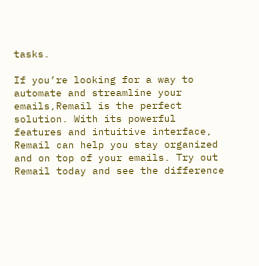tasks.

If you’re looking for a way to automate and streamline your emails,Remail is the perfect solution. With its powerful features and intuitive interface, Remail can help you stay organized and on top of your emails. Try out Remail today and see the difference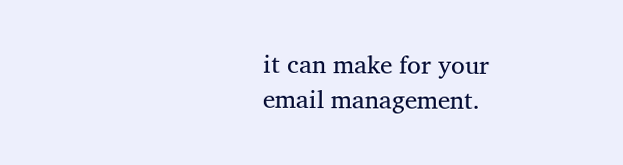it can make for your email management.